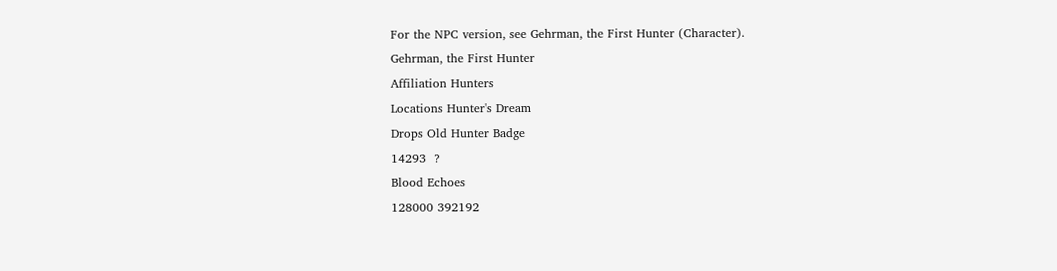For the NPC version, see Gehrman, the First Hunter (Character).
Gehrman, the First Hunter
Affiliation Hunters
Locations Hunter's Dream
Drops Old Hunter Badge
14293  ?
Blood Echoes
128000 392192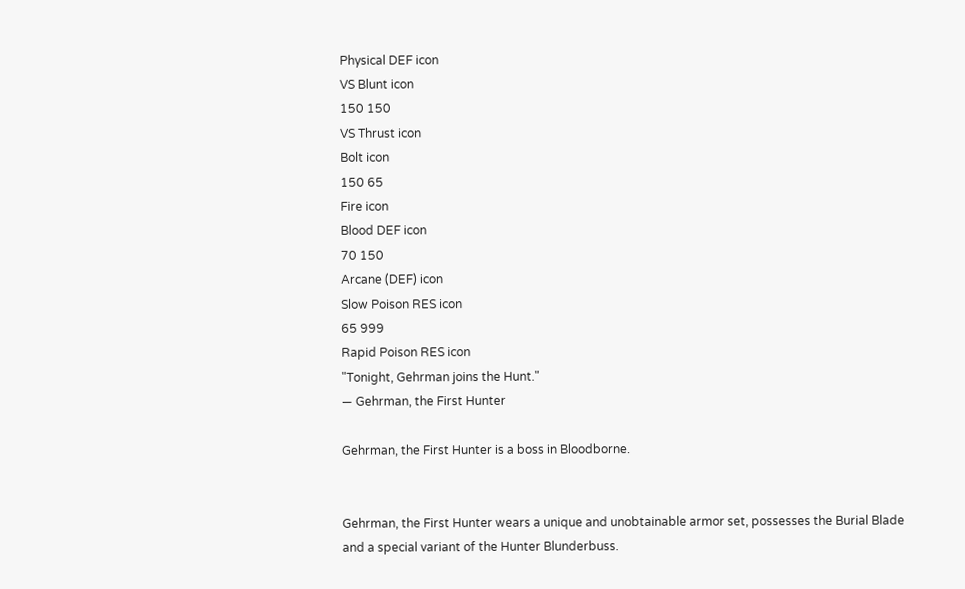Physical DEF icon
VS Blunt icon
150 150
VS Thrust icon
Bolt icon
150 65
Fire icon
Blood DEF icon
70 150
Arcane (DEF) icon
Slow Poison RES icon
65 999
Rapid Poison RES icon
"Tonight, Gehrman joins the Hunt."
— Gehrman, the First Hunter

Gehrman, the First Hunter is a boss in Bloodborne.


Gehrman, the First Hunter wears a unique and unobtainable armor set, possesses the Burial Blade and a special variant of the Hunter Blunderbuss.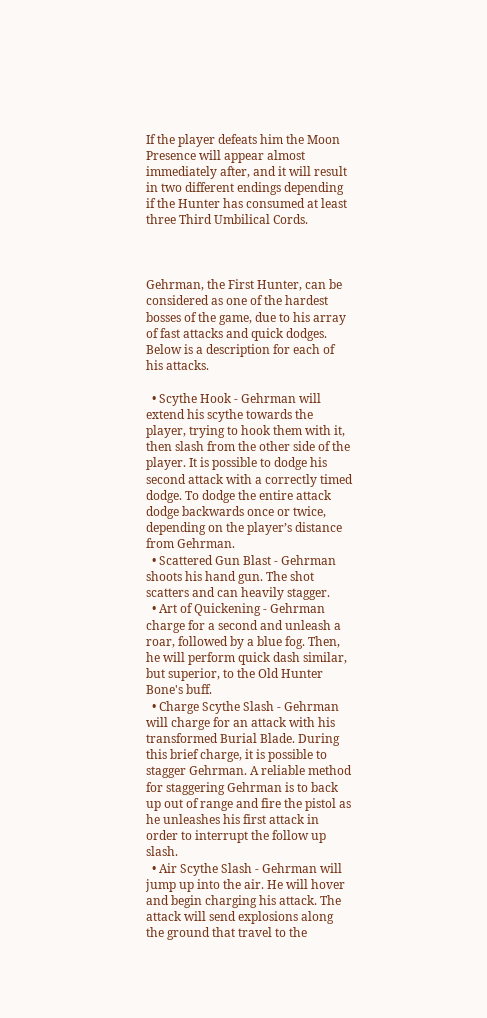If the player defeats him the Moon Presence will appear almost immediately after, and it will result in two different endings depending if the Hunter has consumed at least three Third Umbilical Cords.



Gehrman, the First Hunter, can be considered as one of the hardest bosses of the game, due to his array of fast attacks and quick dodges. Below is a description for each of his attacks.

  • Scythe Hook - Gehrman will extend his scythe towards the player, trying to hook them with it, then slash from the other side of the player. It is possible to dodge his second attack with a correctly timed dodge. To dodge the entire attack dodge backwards once or twice, depending on the player’s distance from Gehrman.
  • Scattered Gun Blast - Gehrman shoots his hand gun. The shot scatters and can heavily stagger.
  • Art of Quickening - Gehrman charge for a second and unleash a roar, followed by a blue fog. Then, he will perform quick dash similar, but superior, to the Old Hunter Bone's buff.
  • Charge Scythe Slash - Gehrman will charge for an attack with his transformed Burial Blade. During this brief charge, it is possible to stagger Gehrman. A reliable method for staggering Gehrman is to back up out of range and fire the pistol as he unleashes his first attack in order to interrupt the follow up slash.
  • Air Scythe Slash - Gehrman will jump up into the air. He will hover and begin charging his attack. The attack will send explosions along the ground that travel to the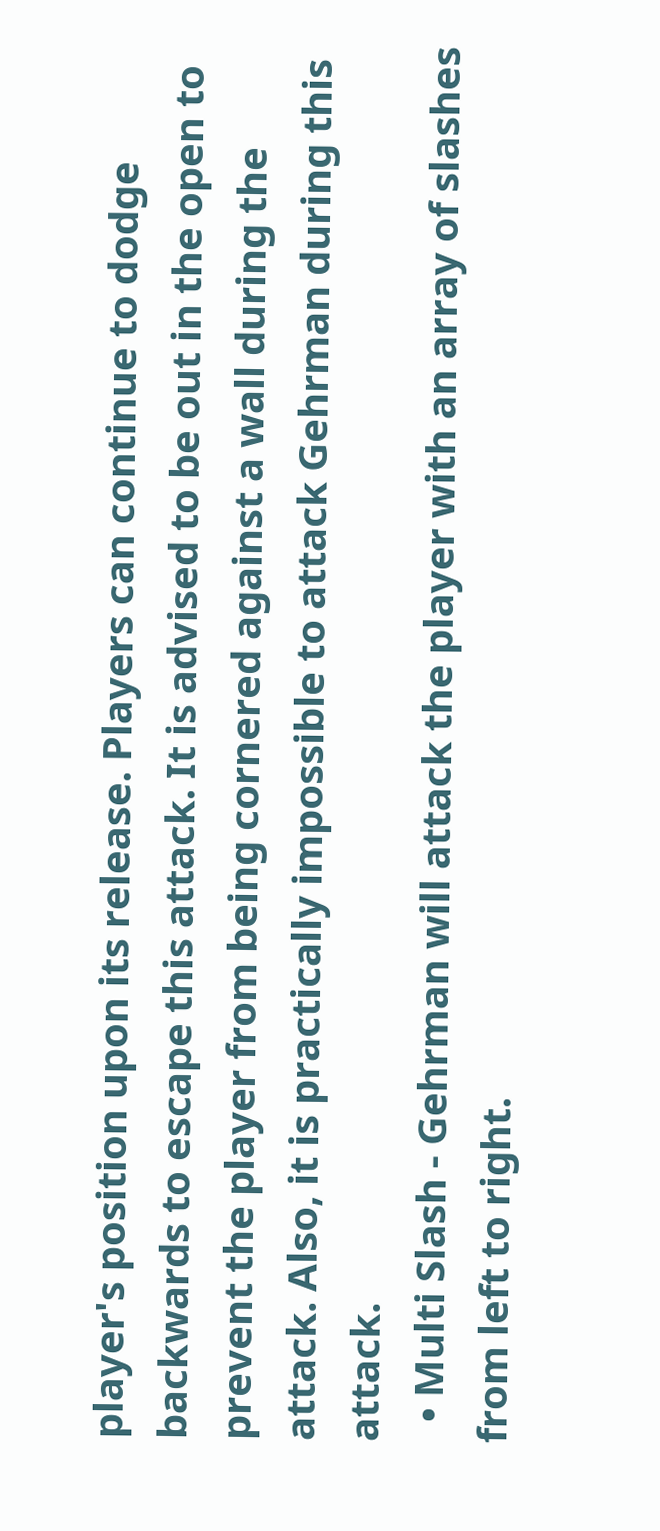player's position upon its release. Players can continue to dodge backwards to escape this attack. It is advised to be out in the open to prevent the player from being cornered against a wall during the attack. Also, it is practically impossible to attack Gehrman during this attack.
  • Multi Slash - Gehrman will attack the player with an array of slashes from left to right.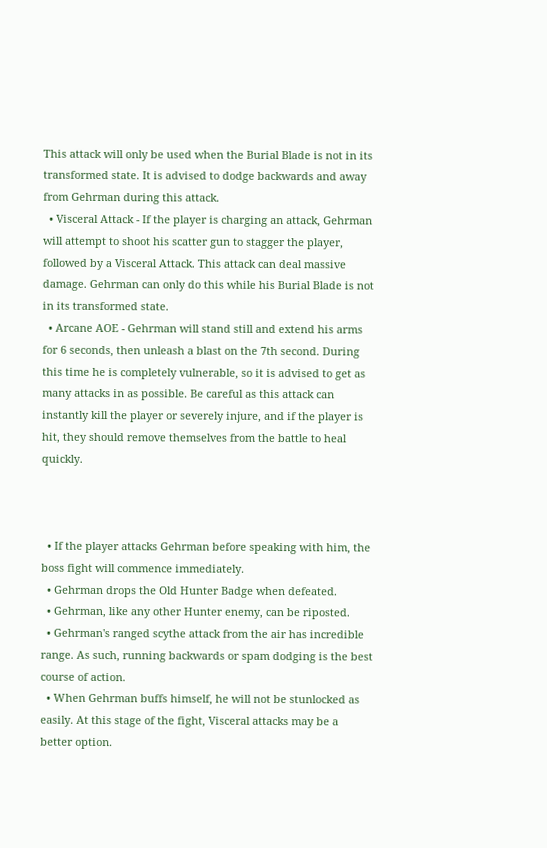This attack will only be used when the Burial Blade is not in its transformed state. It is advised to dodge backwards and away from Gehrman during this attack.
  • Visceral Attack - If the player is charging an attack, Gehrman will attempt to shoot his scatter gun to stagger the player, followed by a Visceral Attack. This attack can deal massive damage. Gehrman can only do this while his Burial Blade is not in its transformed state.
  • Arcane AOE - Gehrman will stand still and extend his arms for 6 seconds, then unleash a blast on the 7th second. During this time he is completely vulnerable, so it is advised to get as many attacks in as possible. Be careful as this attack can instantly kill the player or severely injure, and if the player is hit, they should remove themselves from the battle to heal quickly.



  • If the player attacks Gehrman before speaking with him, the boss fight will commence immediately.
  • Gehrman drops the Old Hunter Badge when defeated.
  • Gehrman, like any other Hunter enemy, can be riposted.
  • Gehrman's ranged scythe attack from the air has incredible range. As such, running backwards or spam dodging is the best course of action.
  • When Gehrman buffs himself, he will not be stunlocked as easily. At this stage of the fight, Visceral attacks may be a better option.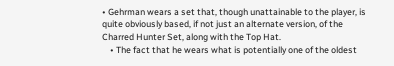• Gehrman wears a set that, though unattainable to the player, is quite obviously based, if not just an alternate version, of the Charred Hunter Set, along with the Top Hat.
    • The fact that he wears what is potentially one of the oldest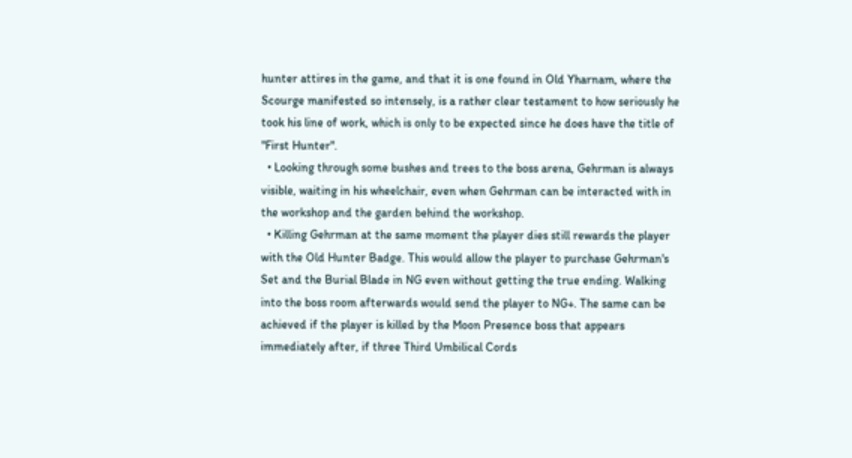hunter attires in the game, and that it is one found in Old Yharnam, where the Scourge manifested so intensely, is a rather clear testament to how seriously he took his line of work, which is only to be expected since he does have the title of "First Hunter".
  • Looking through some bushes and trees to the boss arena, Gehrman is always visible, waiting in his wheelchair, even when Gehrman can be interacted with in the workshop and the garden behind the workshop.
  • Killing Gehrman at the same moment the player dies still rewards the player with the Old Hunter Badge. This would allow the player to purchase Gehrman's Set and the Burial Blade in NG even without getting the true ending. Walking into the boss room afterwards would send the player to NG+. The same can be achieved if the player is killed by the Moon Presence boss that appears immediately after, if three Third Umbilical Cords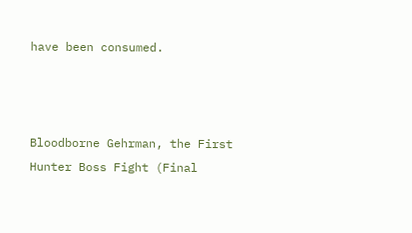have been consumed.



Bloodborne Gehrman, the First Hunter Boss Fight (Final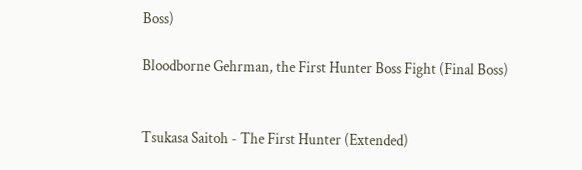Boss)

Bloodborne Gehrman, the First Hunter Boss Fight (Final Boss)


Tsukasa Saitoh - The First Hunter (Extended)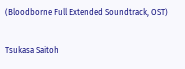(Bloodborne Full Extended Soundtrack, OST)

Tsukasa Saitoh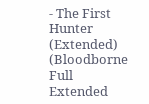- The First Hunter (Extended) (Bloodborne Full Extended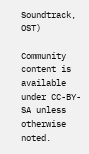Soundtrack, OST)

Community content is available under CC-BY-SA unless otherwise noted.